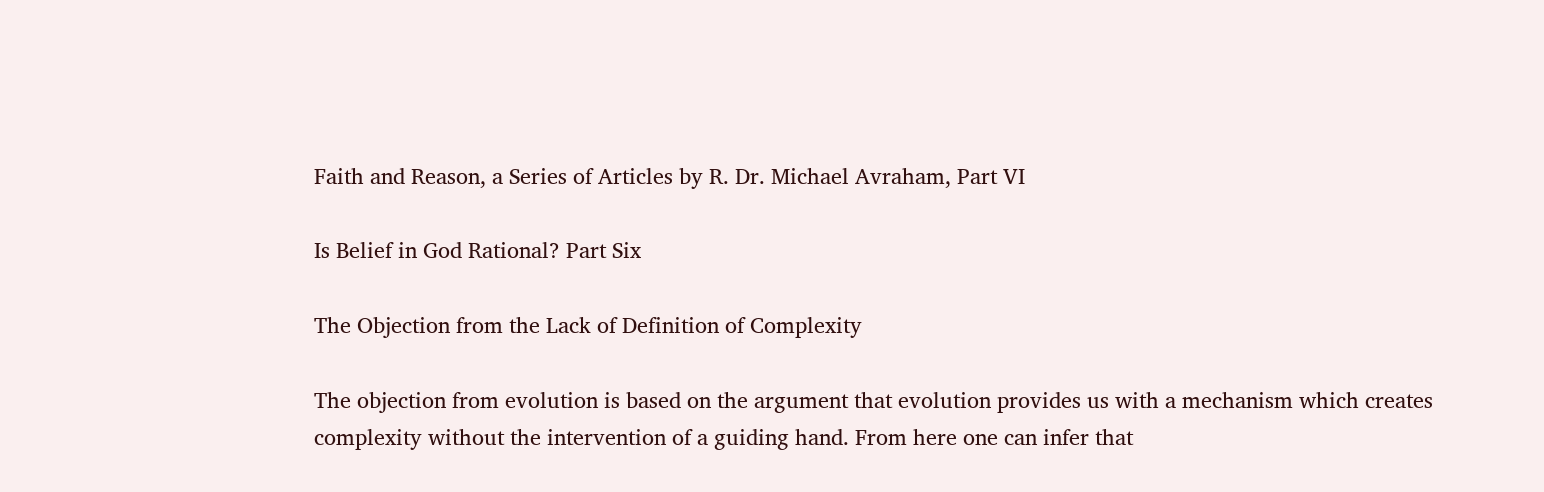Faith and Reason, a Series of Articles by R. Dr. Michael Avraham, Part VI

Is Belief in God Rational? Part Six

The Objection from the Lack of Definition of Complexity

The objection from evolution is based on the argument that evolution provides us with a mechanism which creates complexity without the intervention of a guiding hand. From here one can infer that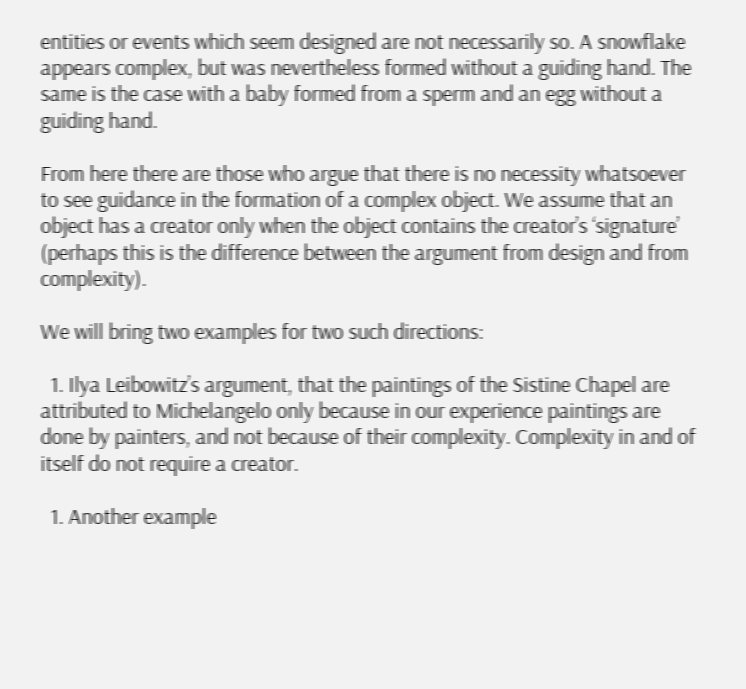entities or events which seem designed are not necessarily so. A snowflake appears complex, but was nevertheless formed without a guiding hand. The same is the case with a baby formed from a sperm and an egg without a guiding hand.

From here there are those who argue that there is no necessity whatsoever to see guidance in the formation of a complex object. We assume that an object has a creator only when the object contains the creator’s ‘signature’ (perhaps this is the difference between the argument from design and from complexity).

We will bring two examples for two such directions:

  1. Ilya Leibowitz’s argument, that the paintings of the Sistine Chapel are attributed to Michelangelo only because in our experience paintings are done by painters, and not because of their complexity. Complexity in and of itself do not require a creator.

  1. Another example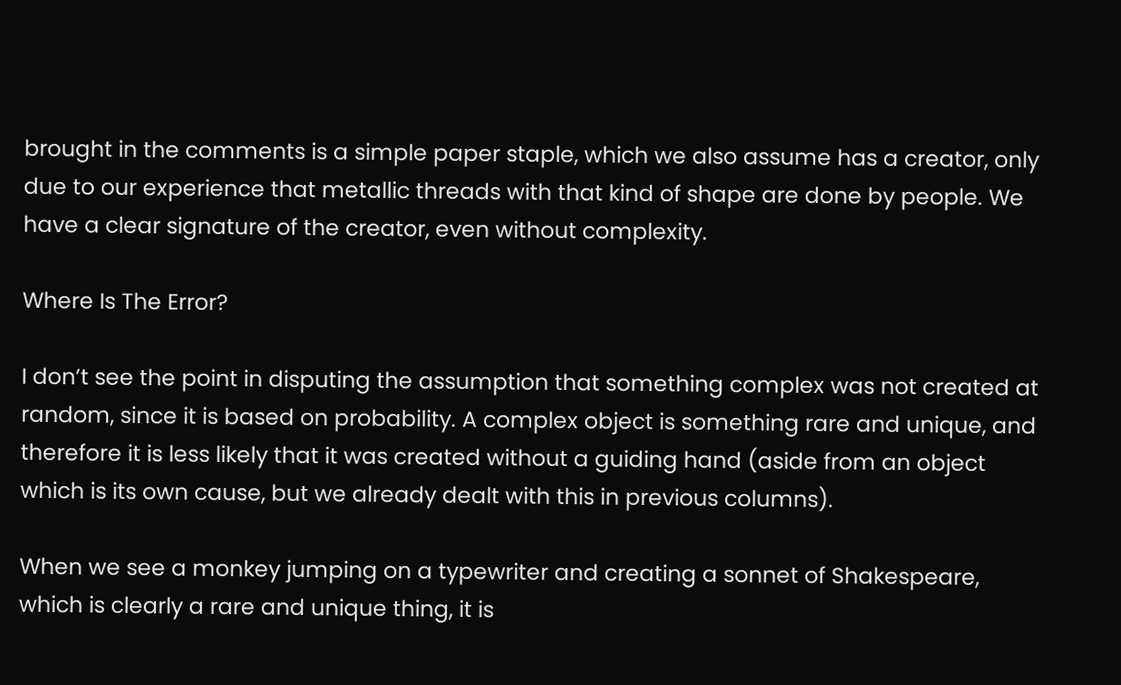brought in the comments is a simple paper staple, which we also assume has a creator, only due to our experience that metallic threads with that kind of shape are done by people. We have a clear signature of the creator, even without complexity.

Where Is The Error?

I don’t see the point in disputing the assumption that something complex was not created at random, since it is based on probability. A complex object is something rare and unique, and therefore it is less likely that it was created without a guiding hand (aside from an object which is its own cause, but we already dealt with this in previous columns).

When we see a monkey jumping on a typewriter and creating a sonnet of Shakespeare, which is clearly a rare and unique thing, it is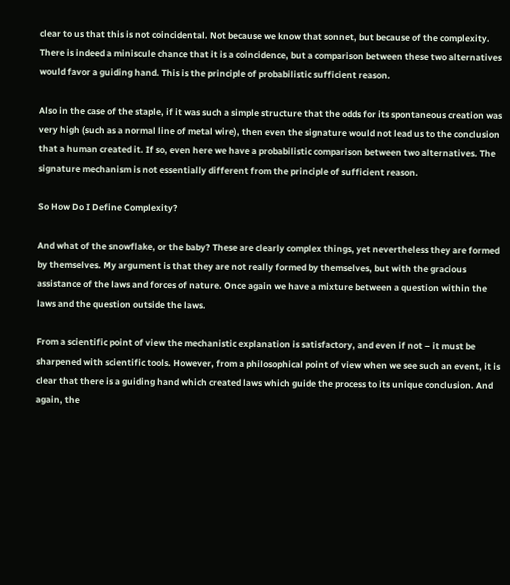clear to us that this is not coincidental. Not because we know that sonnet, but because of the complexity. There is indeed a miniscule chance that it is a coincidence, but a comparison between these two alternatives would favor a guiding hand. This is the principle of probabilistic sufficient reason.

Also in the case of the staple, if it was such a simple structure that the odds for its spontaneous creation was very high (such as a normal line of metal wire), then even the signature would not lead us to the conclusion that a human created it. If so, even here we have a probabilistic comparison between two alternatives. The signature mechanism is not essentially different from the principle of sufficient reason.

So How Do I Define Complexity?

And what of the snowflake, or the baby? These are clearly complex things, yet nevertheless they are formed by themselves. My argument is that they are not really formed by themselves, but with the gracious assistance of the laws and forces of nature. Once again we have a mixture between a question within the laws and the question outside the laws.

From a scientific point of view the mechanistic explanation is satisfactory, and even if not – it must be sharpened with scientific tools. However, from a philosophical point of view when we see such an event, it is clear that there is a guiding hand which created laws which guide the process to its unique conclusion. And again, the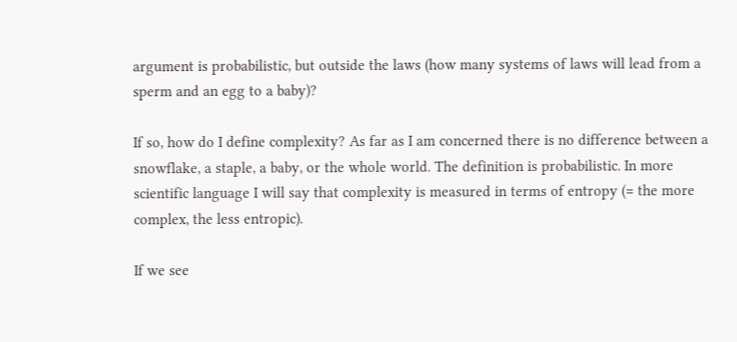argument is probabilistic, but outside the laws (how many systems of laws will lead from a sperm and an egg to a baby)?

If so, how do I define complexity? As far as I am concerned there is no difference between a snowflake, a staple, a baby, or the whole world. The definition is probabilistic. In more scientific language I will say that complexity is measured in terms of entropy (= the more complex, the less entropic).

If we see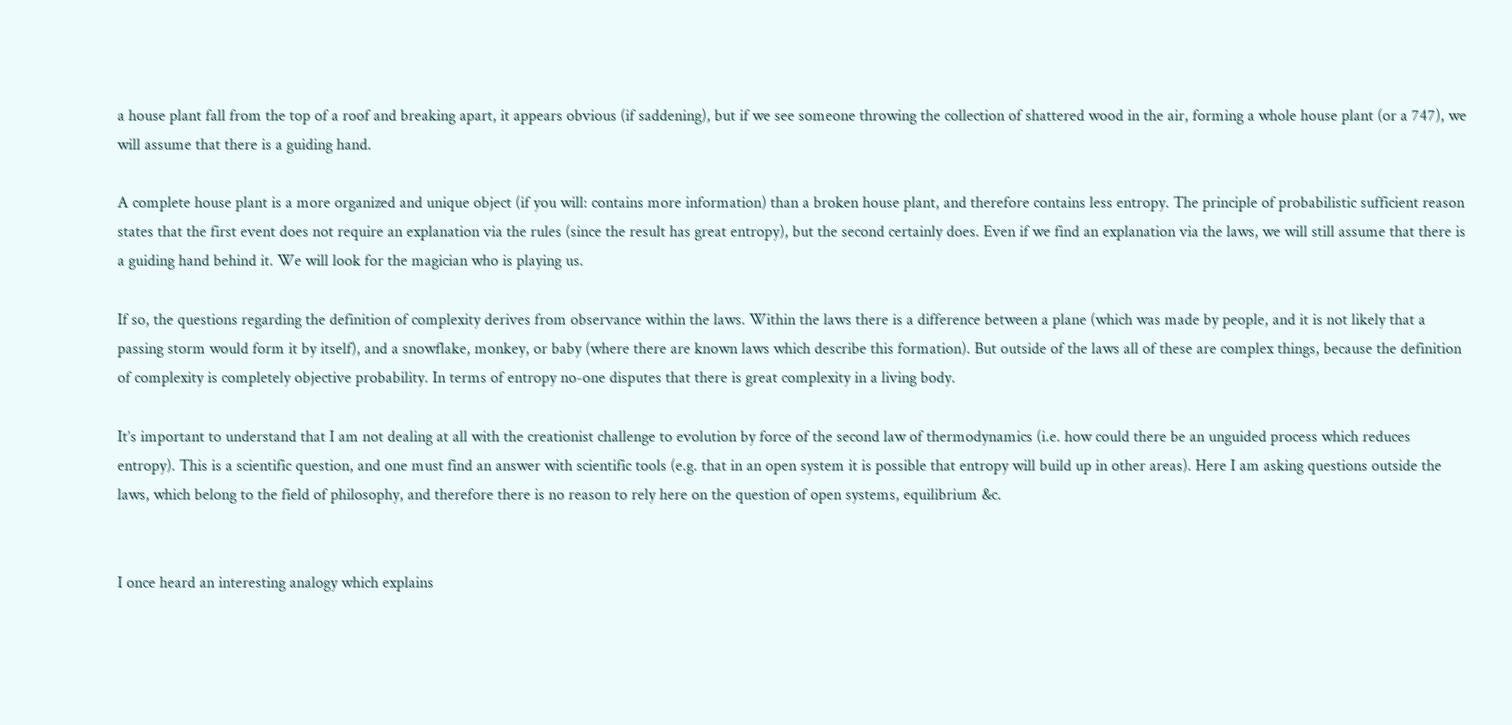a house plant fall from the top of a roof and breaking apart, it appears obvious (if saddening), but if we see someone throwing the collection of shattered wood in the air, forming a whole house plant (or a 747), we will assume that there is a guiding hand.

A complete house plant is a more organized and unique object (if you will: contains more information) than a broken house plant, and therefore contains less entropy. The principle of probabilistic sufficient reason states that the first event does not require an explanation via the rules (since the result has great entropy), but the second certainly does. Even if we find an explanation via the laws, we will still assume that there is a guiding hand behind it. We will look for the magician who is playing us.

If so, the questions regarding the definition of complexity derives from observance within the laws. Within the laws there is a difference between a plane (which was made by people, and it is not likely that a passing storm would form it by itself), and a snowflake, monkey, or baby (where there are known laws which describe this formation). But outside of the laws all of these are complex things, because the definition of complexity is completely objective probability. In terms of entropy no-one disputes that there is great complexity in a living body.

It’s important to understand that I am not dealing at all with the creationist challenge to evolution by force of the second law of thermodynamics (i.e. how could there be an unguided process which reduces entropy). This is a scientific question, and one must find an answer with scientific tools (e.g. that in an open system it is possible that entropy will build up in other areas). Here I am asking questions outside the laws, which belong to the field of philosophy, and therefore there is no reason to rely here on the question of open systems, equilibrium &c.


I once heard an interesting analogy which explains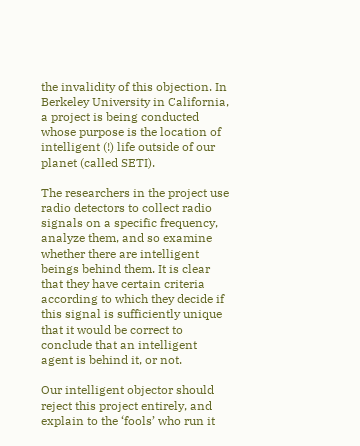the invalidity of this objection. In Berkeley University in California, a project is being conducted whose purpose is the location of intelligent (!) life outside of our planet (called SETI).

The researchers in the project use radio detectors to collect radio signals on a specific frequency, analyze them, and so examine whether there are intelligent beings behind them. It is clear that they have certain criteria according to which they decide if this signal is sufficiently unique that it would be correct to conclude that an intelligent agent is behind it, or not.

Our intelligent objector should reject this project entirely, and explain to the ‘fools’ who run it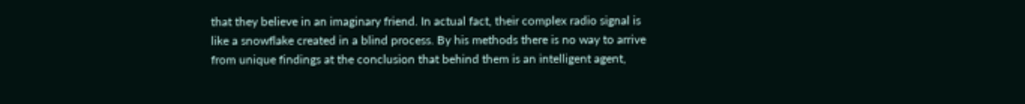that they believe in an imaginary friend. In actual fact, their complex radio signal is like a snowflake created in a blind process. By his methods there is no way to arrive from unique findings at the conclusion that behind them is an intelligent agent,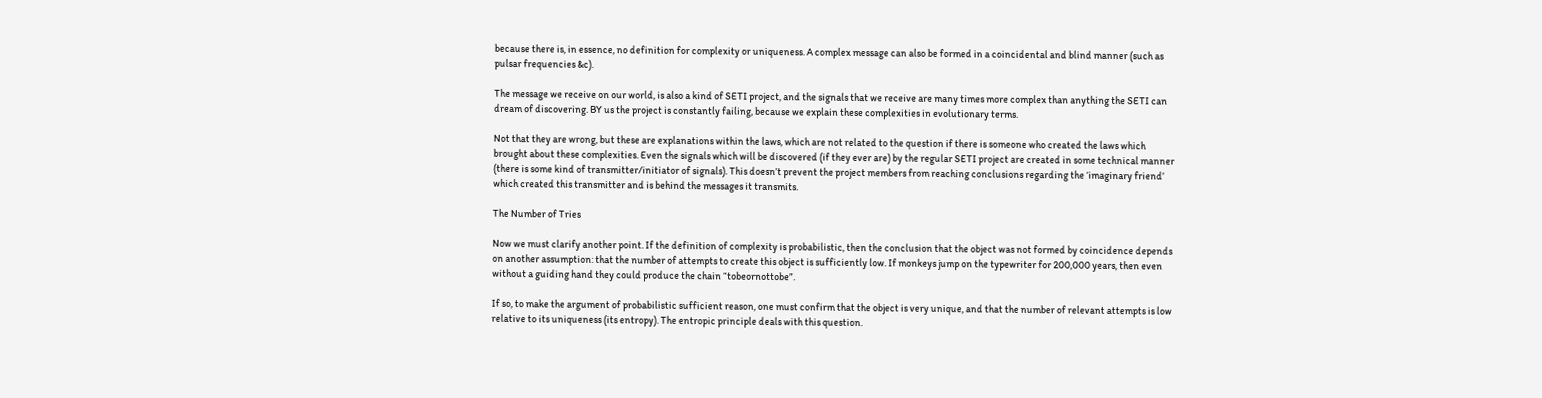because there is, in essence, no definition for complexity or uniqueness. A complex message can also be formed in a coincidental and blind manner (such as pulsar frequencies &c).

The message we receive on our world, is also a kind of SETI project, and the signals that we receive are many times more complex than anything the SETI can dream of discovering. BY us the project is constantly failing, because we explain these complexities in evolutionary terms.

Not that they are wrong, but these are explanations within the laws, which are not related to the question if there is someone who created the laws which brought about these complexities. Even the signals which will be discovered (if they ever are) by the regular SETI project are created in some technical manner (there is some kind of transmitter/initiator of signals). This doesn’t prevent the project members from reaching conclusions regarding the ‘imaginary friend’ which created this transmitter and is behind the messages it transmits.

The Number of Tries

Now we must clarify another point. If the definition of complexity is probabilistic, then the conclusion that the object was not formed by coincidence depends on another assumption: that the number of attempts to create this object is sufficiently low. If monkeys jump on the typewriter for 200,000 years, then even without a guiding hand they could produce the chain “tobeornottobe”.

If so, to make the argument of probabilistic sufficient reason, one must confirm that the object is very unique, and that the number of relevant attempts is low relative to its uniqueness (its entropy). The entropic principle deals with this question.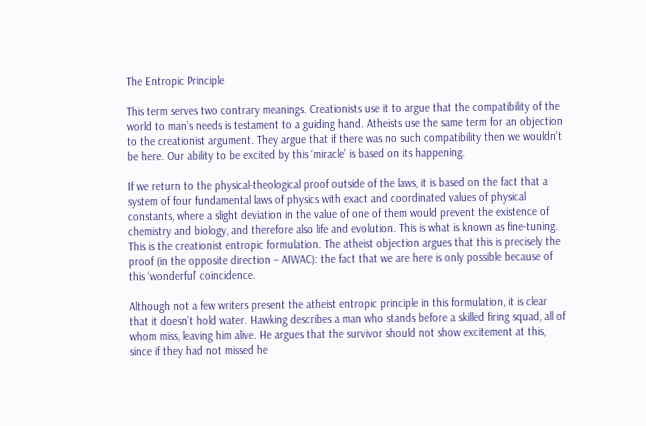The Entropic Principle

This term serves two contrary meanings. Creationists use it to argue that the compatibility of the world to man’s needs is testament to a guiding hand. Atheists use the same term for an objection to the creationist argument. They argue that if there was no such compatibility then we wouldn’t be here. Our ability to be excited by this ‘miracle’ is based on its happening.

If we return to the physical-theological proof outside of the laws, it is based on the fact that a system of four fundamental laws of physics with exact and coordinated values of physical constants, where a slight deviation in the value of one of them would prevent the existence of chemistry and biology, and therefore also life and evolution. This is what is known as fine-tuning. This is the creationist entropic formulation. The atheist objection argues that this is precisely the proof (in the opposite direction – AIWAC): the fact that we are here is only possible because of this ‘wonderful’ coincidence.

Although not a few writers present the atheist entropic principle in this formulation, it is clear that it doesn’t hold water. Hawking describes a man who stands before a skilled firing squad, all of whom miss, leaving him alive. He argues that the survivor should not show excitement at this, since if they had not missed he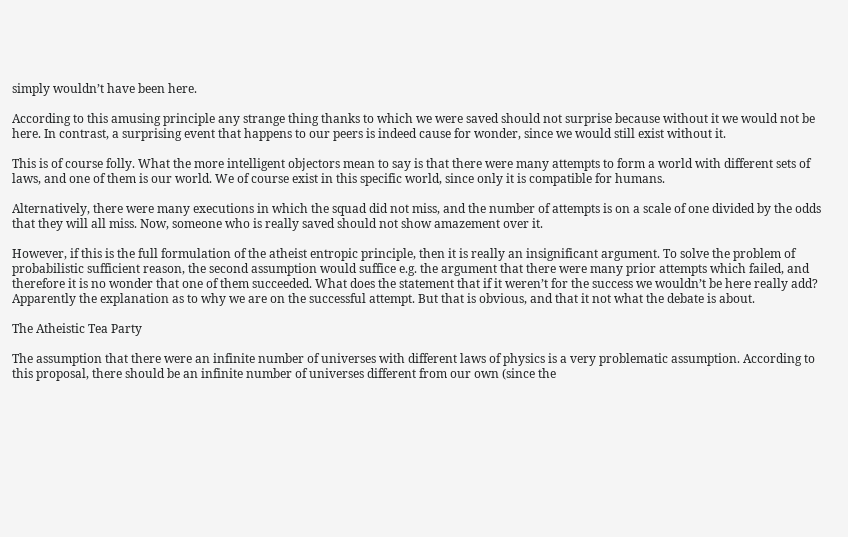simply wouldn’t have been here.

According to this amusing principle any strange thing thanks to which we were saved should not surprise because without it we would not be here. In contrast, a surprising event that happens to our peers is indeed cause for wonder, since we would still exist without it.

This is of course folly. What the more intelligent objectors mean to say is that there were many attempts to form a world with different sets of laws, and one of them is our world. We of course exist in this specific world, since only it is compatible for humans.

Alternatively, there were many executions in which the squad did not miss, and the number of attempts is on a scale of one divided by the odds that they will all miss. Now, someone who is really saved should not show amazement over it.

However, if this is the full formulation of the atheist entropic principle, then it is really an insignificant argument. To solve the problem of probabilistic sufficient reason, the second assumption would suffice e.g. the argument that there were many prior attempts which failed, and therefore it is no wonder that one of them succeeded. What does the statement that if it weren’t for the success we wouldn’t be here really add? Apparently the explanation as to why we are on the successful attempt. But that is obvious, and that it not what the debate is about.

The Atheistic Tea Party

The assumption that there were an infinite number of universes with different laws of physics is a very problematic assumption. According to this proposal, there should be an infinite number of universes different from our own (since the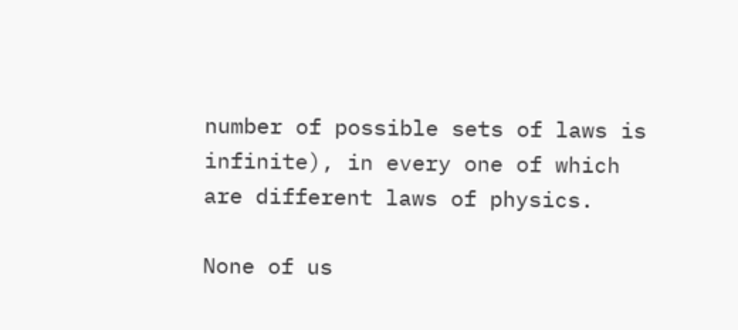number of possible sets of laws is infinite), in every one of which are different laws of physics.

None of us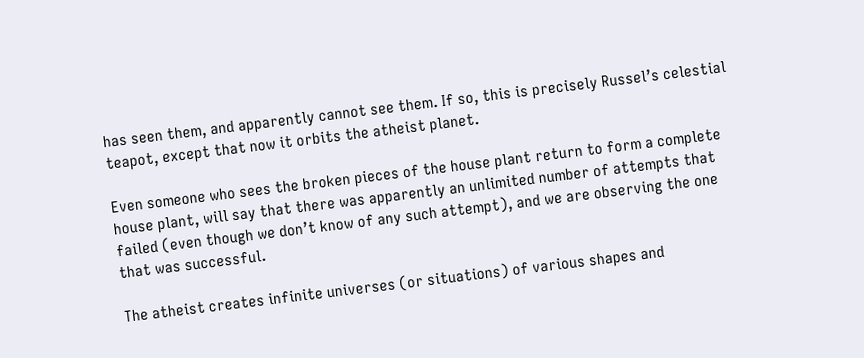has seen them, and apparently cannot see them. If so, this is precisely Russel’s celestial teapot, except that now it orbits the atheist planet.

Even someone who sees the broken pieces of the house plant return to form a complete house plant, will say that there was apparently an unlimited number of attempts that failed (even though we don’t know of any such attempt), and we are observing the one that was successful.

The atheist creates infinite universes (or situations) of various shapes and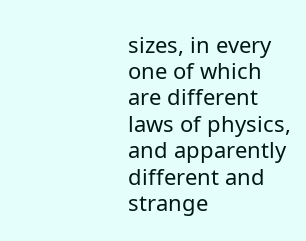sizes, in every one of which are different laws of physics, and apparently different and strange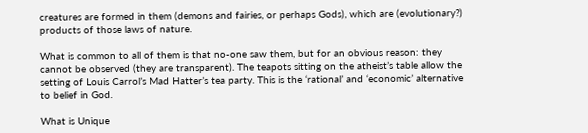creatures are formed in them (demons and fairies, or perhaps Gods), which are (evolutionary?) products of those laws of nature.

What is common to all of them is that no-one saw them, but for an obvious reason: they cannot be observed (they are transparent). The teapots sitting on the atheist’s table allow the setting of Louis Carrol’s Mad Hatter’s tea party. This is the ‘rational’ and ‘economic’ alternative to belief in God.

What is Unique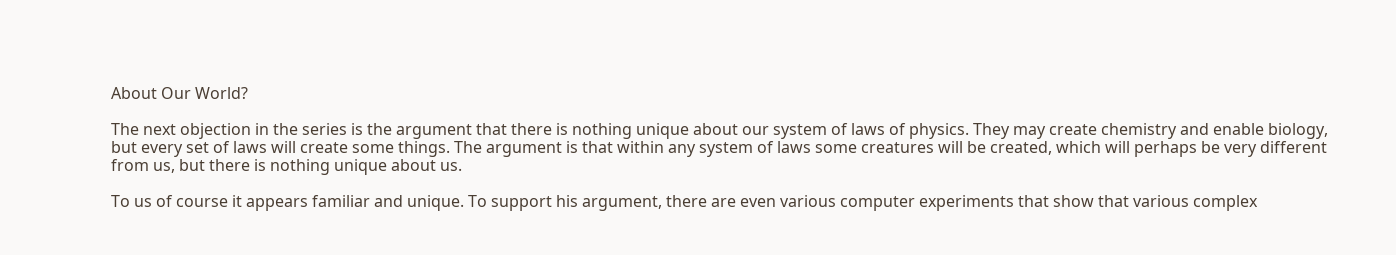About Our World?

The next objection in the series is the argument that there is nothing unique about our system of laws of physics. They may create chemistry and enable biology, but every set of laws will create some things. The argument is that within any system of laws some creatures will be created, which will perhaps be very different from us, but there is nothing unique about us.

To us of course it appears familiar and unique. To support his argument, there are even various computer experiments that show that various complex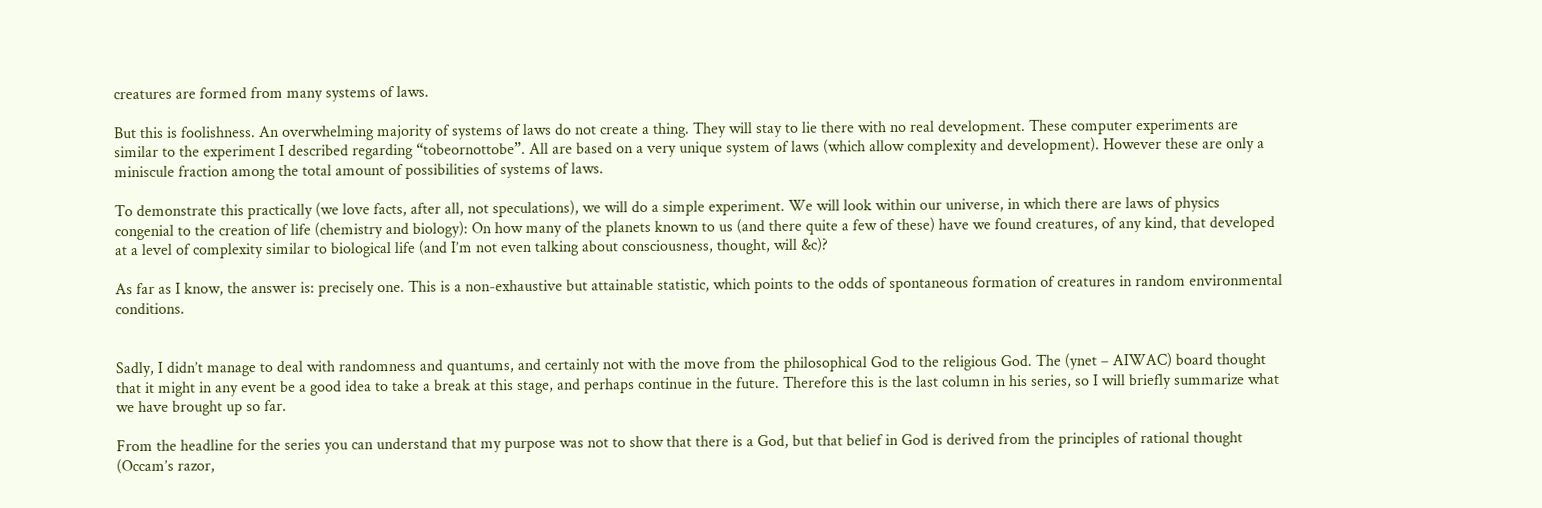creatures are formed from many systems of laws.

But this is foolishness. An overwhelming majority of systems of laws do not create a thing. They will stay to lie there with no real development. These computer experiments are similar to the experiment I described regarding “tobeornottobe”. All are based on a very unique system of laws (which allow complexity and development). However these are only a miniscule fraction among the total amount of possibilities of systems of laws.

To demonstrate this practically (we love facts, after all, not speculations), we will do a simple experiment. We will look within our universe, in which there are laws of physics congenial to the creation of life (chemistry and biology): On how many of the planets known to us (and there quite a few of these) have we found creatures, of any kind, that developed at a level of complexity similar to biological life (and I’m not even talking about consciousness, thought, will &c)?

As far as I know, the answer is: precisely one. This is a non-exhaustive but attainable statistic, which points to the odds of spontaneous formation of creatures in random environmental conditions.


Sadly, I didn’t manage to deal with randomness and quantums, and certainly not with the move from the philosophical God to the religious God. The (ynet – AIWAC) board thought that it might in any event be a good idea to take a break at this stage, and perhaps continue in the future. Therefore this is the last column in his series, so I will briefly summarize what we have brought up so far.

From the headline for the series you can understand that my purpose was not to show that there is a God, but that belief in God is derived from the principles of rational thought (Occam’s razor,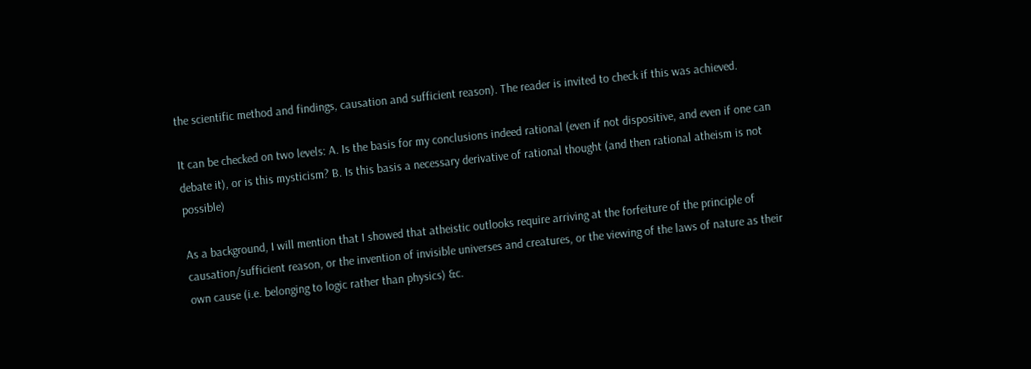the scientific method and findings, causation and sufficient reason). The reader is invited to check if this was achieved.

It can be checked on two levels: A. Is the basis for my conclusions indeed rational (even if not dispositive, and even if one can debate it), or is this mysticism? B. Is this basis a necessary derivative of rational thought (and then rational atheism is not possible)

As a background, I will mention that I showed that atheistic outlooks require arriving at the forfeiture of the principle of causation/sufficient reason, or the invention of invisible universes and creatures, or the viewing of the laws of nature as their own cause (i.e. belonging to logic rather than physics) &c.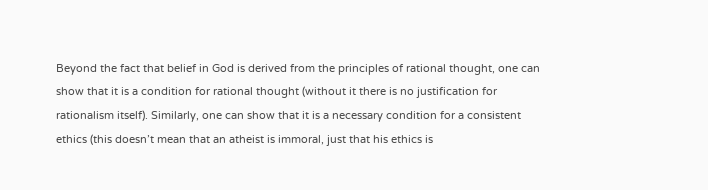Beyond the fact that belief in God is derived from the principles of rational thought, one can show that it is a condition for rational thought (without it there is no justification for rationalism itself). Similarly, one can show that it is a necessary condition for a consistent ethics (this doesn’t mean that an atheist is immoral, just that his ethics is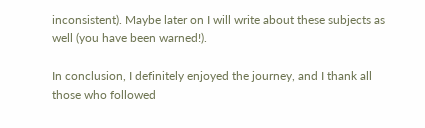inconsistent). Maybe later on I will write about these subjects as well (you have been warned!).

In conclusion, I definitely enjoyed the journey, and I thank all those who followed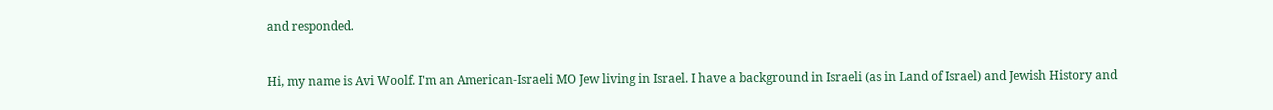and responded.


Hi, my name is Avi Woolf. I'm an American-Israeli MO Jew living in Israel. I have a background in Israeli (as in Land of Israel) and Jewish History and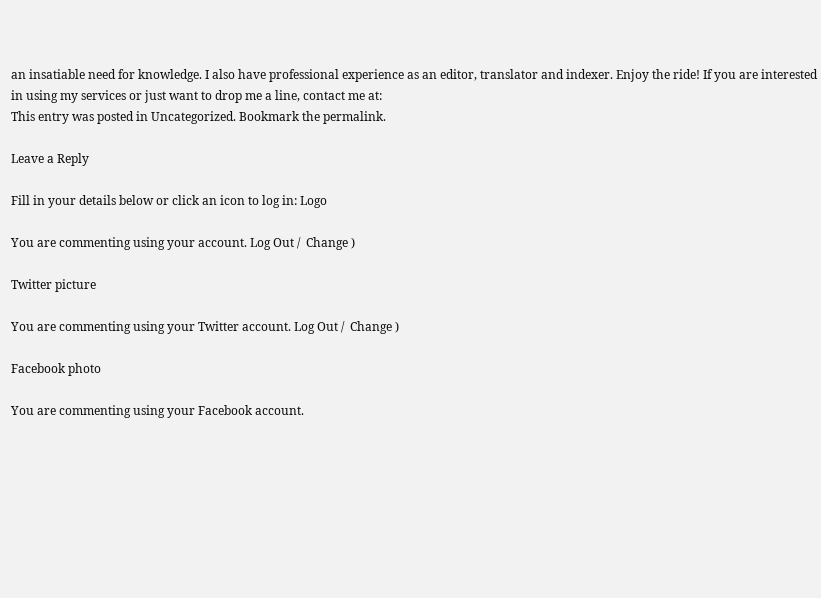an insatiable need for knowledge. I also have professional experience as an editor, translator and indexer. Enjoy the ride! If you are interested in using my services or just want to drop me a line, contact me at:
This entry was posted in Uncategorized. Bookmark the permalink.

Leave a Reply

Fill in your details below or click an icon to log in: Logo

You are commenting using your account. Log Out /  Change )

Twitter picture

You are commenting using your Twitter account. Log Out /  Change )

Facebook photo

You are commenting using your Facebook account.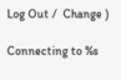Log Out /  Change )

Connecting to %s